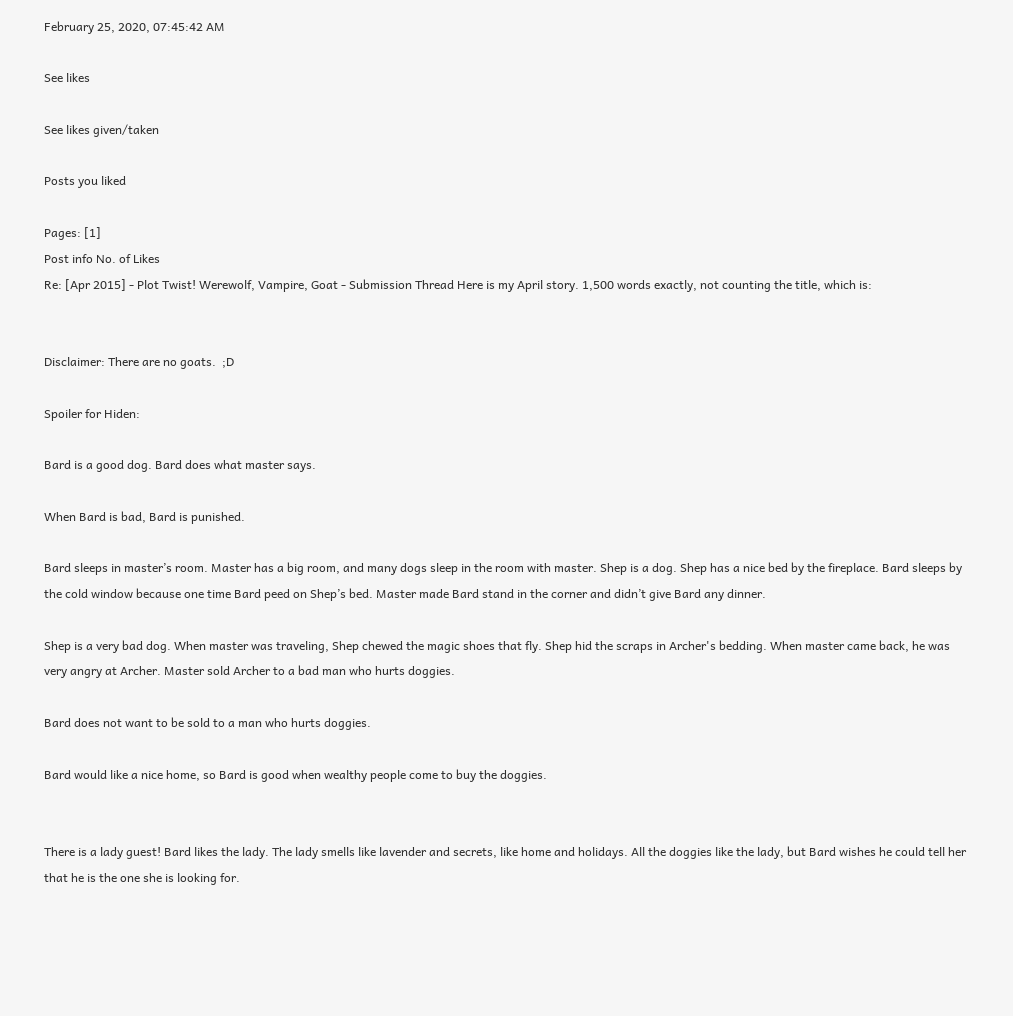February 25, 2020, 07:45:42 AM

See likes

See likes given/taken

Posts you liked

Pages: [1]
Post info No. of Likes
Re: [Apr 2015] - Plot Twist! Werewolf, Vampire, Goat - Submission Thread Here is my April story. 1,500 words exactly, not counting the title, which is:


Disclaimer: There are no goats.  ;D

Spoiler for Hiden:

Bard is a good dog. Bard does what master says.

When Bard is bad, Bard is punished.

Bard sleeps in master’s room. Master has a big room, and many dogs sleep in the room with master. Shep is a dog. Shep has a nice bed by the fireplace. Bard sleeps by the cold window because one time Bard peed on Shep’s bed. Master made Bard stand in the corner and didn’t give Bard any dinner.

Shep is a very bad dog. When master was traveling, Shep chewed the magic shoes that fly. Shep hid the scraps in Archer's bedding. When master came back, he was very angry at Archer. Master sold Archer to a bad man who hurts doggies.

Bard does not want to be sold to a man who hurts doggies.

Bard would like a nice home, so Bard is good when wealthy people come to buy the doggies.


There is a lady guest! Bard likes the lady. The lady smells like lavender and secrets, like home and holidays. All the doggies like the lady, but Bard wishes he could tell her that he is the one she is looking for.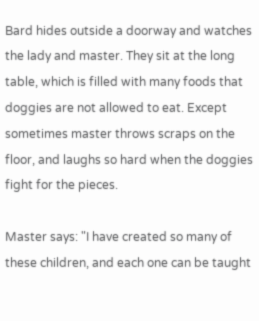Bard hides outside a doorway and watches the lady and master. They sit at the long table, which is filled with many foods that doggies are not allowed to eat. Except sometimes master throws scraps on the floor, and laughs so hard when the doggies fight for the pieces.

Master says: "I have created so many of these children, and each one can be taught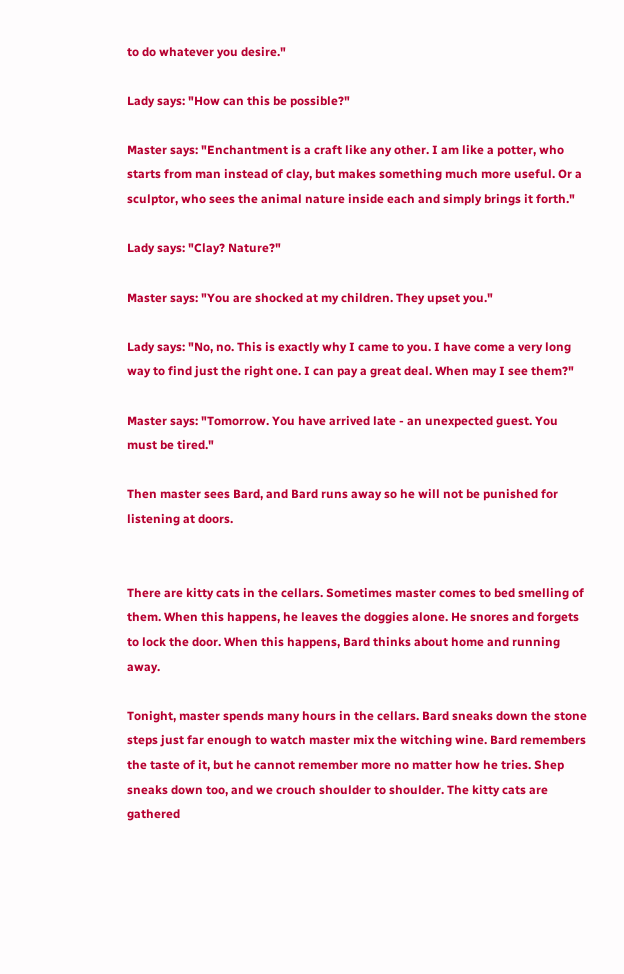to do whatever you desire."

Lady says: "How can this be possible?"

Master says: "Enchantment is a craft like any other. I am like a potter, who starts from man instead of clay, but makes something much more useful. Or a sculptor, who sees the animal nature inside each and simply brings it forth."

Lady says: "Clay? Nature?"

Master says: "You are shocked at my children. They upset you."

Lady says: "No, no. This is exactly why I came to you. I have come a very long way to find just the right one. I can pay a great deal. When may I see them?"

Master says: "Tomorrow. You have arrived late - an unexpected guest. You must be tired."

Then master sees Bard, and Bard runs away so he will not be punished for listening at doors.


There are kitty cats in the cellars. Sometimes master comes to bed smelling of them. When this happens, he leaves the doggies alone. He snores and forgets to lock the door. When this happens, Bard thinks about home and running away.

Tonight, master spends many hours in the cellars. Bard sneaks down the stone steps just far enough to watch master mix the witching wine. Bard remembers the taste of it, but he cannot remember more no matter how he tries. Shep sneaks down too, and we crouch shoulder to shoulder. The kitty cats are gathered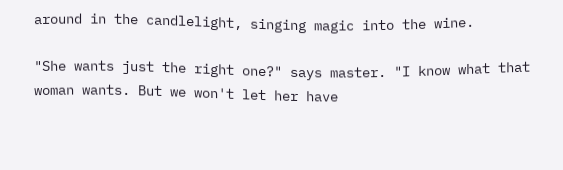around in the candlelight, singing magic into the wine.

"She wants just the right one?" says master. "I know what that woman wants. But we won't let her have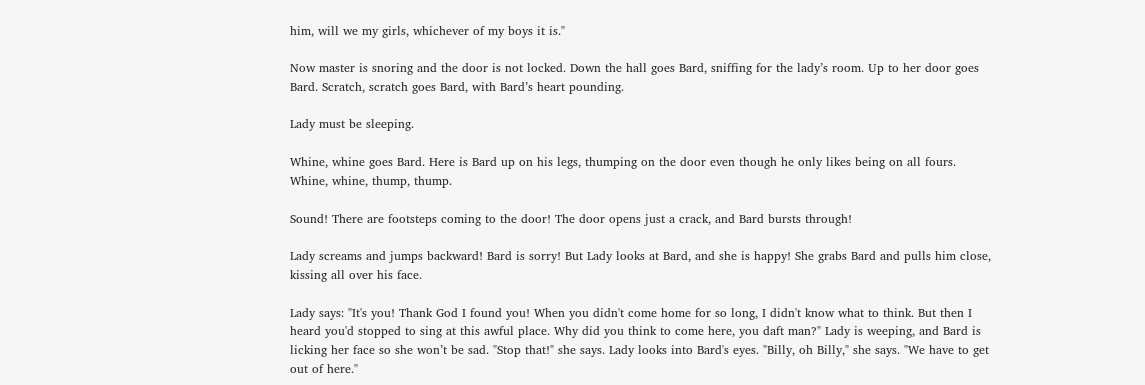him, will we my girls, whichever of my boys it is."

Now master is snoring and the door is not locked. Down the hall goes Bard, sniffing for the lady’s room. Up to her door goes Bard. Scratch, scratch goes Bard, with Bard’s heart pounding.

Lady must be sleeping.

Whine, whine goes Bard. Here is Bard up on his legs, thumping on the door even though he only likes being on all fours. Whine, whine, thump, thump.

Sound! There are footsteps coming to the door! The door opens just a crack, and Bard bursts through!

Lady screams and jumps backward! Bard is sorry! But Lady looks at Bard, and she is happy! She grabs Bard and pulls him close, kissing all over his face.

Lady says: "It's you! Thank God I found you! When you didn't come home for so long, I didn't know what to think. But then I heard you'd stopped to sing at this awful place. Why did you think to come here, you daft man?" Lady is weeping, and Bard is licking her face so she won’t be sad. "Stop that!" she says. Lady looks into Bard's eyes. "Billy, oh Billy," she says. "We have to get out of here."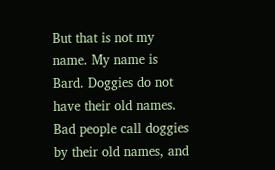But that is not my name. My name is Bard. Doggies do not have their old names. Bad people call doggies by their old names, and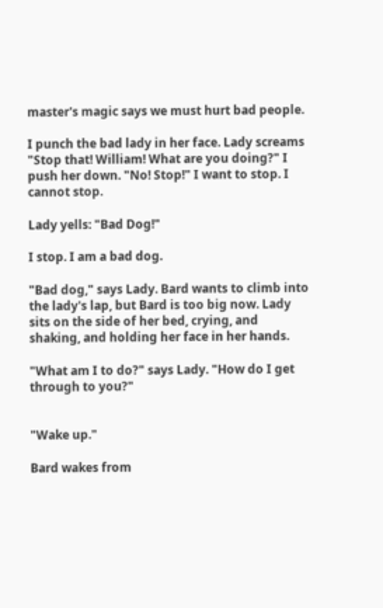master's magic says we must hurt bad people.

I punch the bad lady in her face. Lady screams "Stop that! William! What are you doing?" I push her down. "No! Stop!" I want to stop. I cannot stop.

Lady yells: "Bad Dog!"

I stop. I am a bad dog.

"Bad dog," says Lady. Bard wants to climb into the lady's lap, but Bard is too big now. Lady sits on the side of her bed, crying, and shaking, and holding her face in her hands.

"What am I to do?" says Lady. "How do I get through to you?"


"Wake up."

Bard wakes from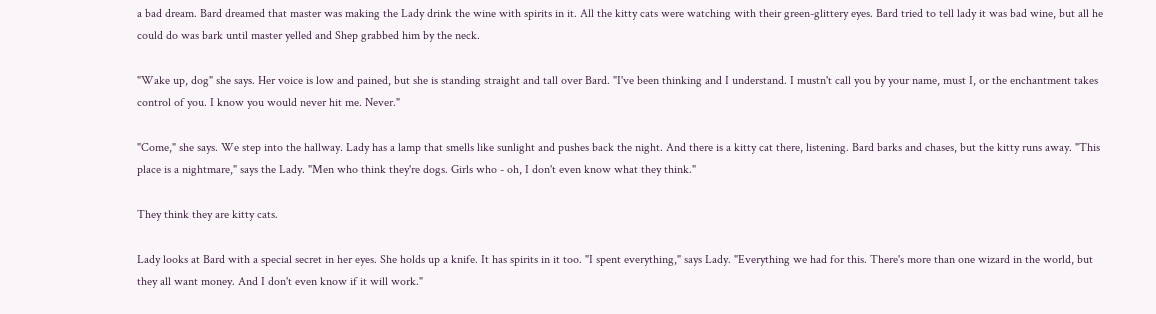a bad dream. Bard dreamed that master was making the Lady drink the wine with spirits in it. All the kitty cats were watching with their green-glittery eyes. Bard tried to tell lady it was bad wine, but all he could do was bark until master yelled and Shep grabbed him by the neck.

"Wake up, dog" she says. Her voice is low and pained, but she is standing straight and tall over Bard. "I've been thinking and I understand. I mustn't call you by your name, must I, or the enchantment takes control of you. I know you would never hit me. Never."

"Come," she says. We step into the hallway. Lady has a lamp that smells like sunlight and pushes back the night. And there is a kitty cat there, listening. Bard barks and chases, but the kitty runs away. "This place is a nightmare," says the Lady. "Men who think they're dogs. Girls who - oh, I don't even know what they think."

They think they are kitty cats.

Lady looks at Bard with a special secret in her eyes. She holds up a knife. It has spirits in it too. "I spent everything," says Lady. "Everything we had for this. There's more than one wizard in the world, but they all want money. And I don't even know if it will work."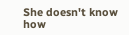She doesn't know how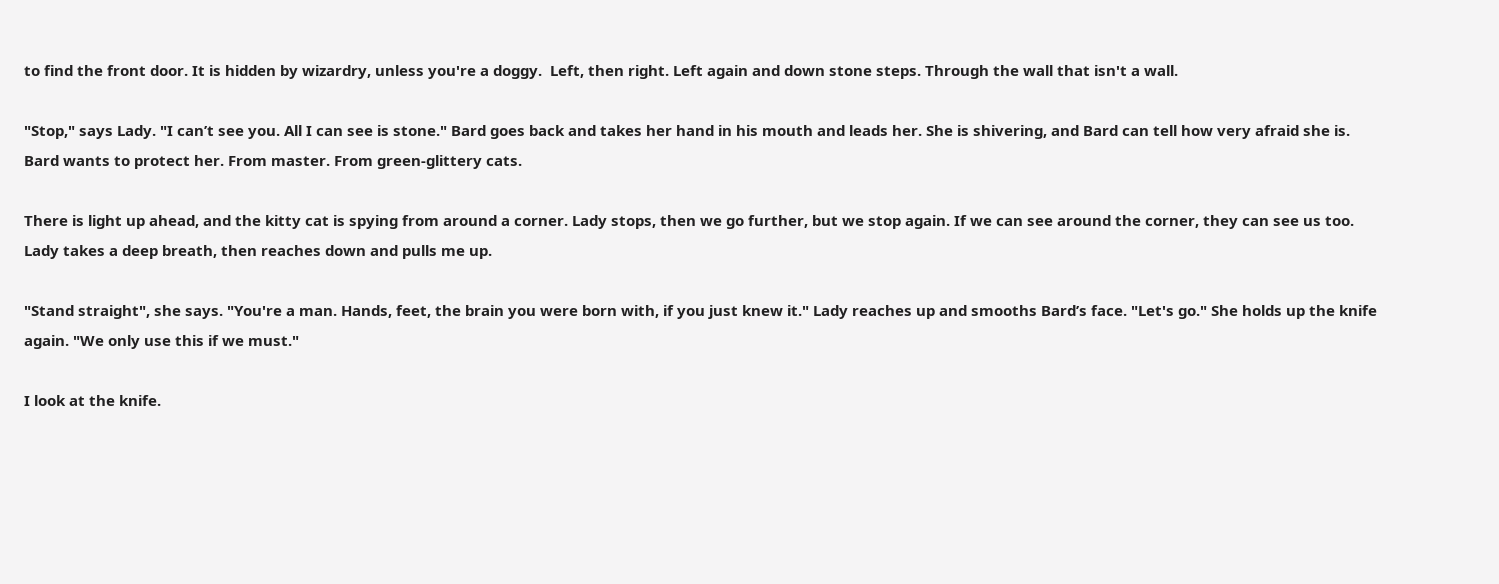to find the front door. It is hidden by wizardry, unless you're a doggy.  Left, then right. Left again and down stone steps. Through the wall that isn't a wall.

"Stop," says Lady. "I can’t see you. All I can see is stone." Bard goes back and takes her hand in his mouth and leads her. She is shivering, and Bard can tell how very afraid she is. Bard wants to protect her. From master. From green-glittery cats.

There is light up ahead, and the kitty cat is spying from around a corner. Lady stops, then we go further, but we stop again. If we can see around the corner, they can see us too.  Lady takes a deep breath, then reaches down and pulls me up.

"Stand straight", she says. "You're a man. Hands, feet, the brain you were born with, if you just knew it." Lady reaches up and smooths Bard’s face. "Let's go." She holds up the knife again. "We only use this if we must."

I look at the knife.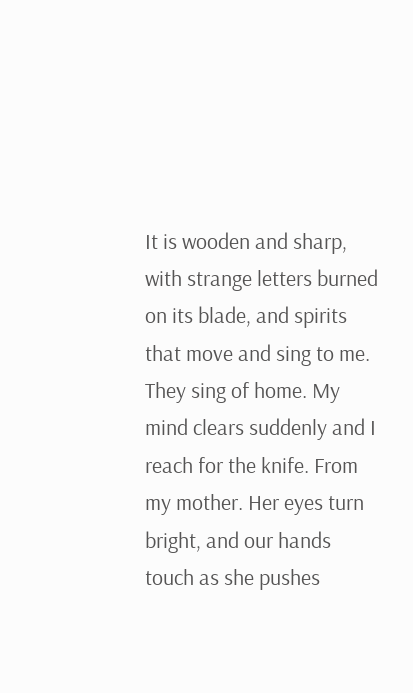It is wooden and sharp, with strange letters burned on its blade, and spirits that move and sing to me. They sing of home. My mind clears suddenly and I reach for the knife. From my mother. Her eyes turn bright, and our hands touch as she pushes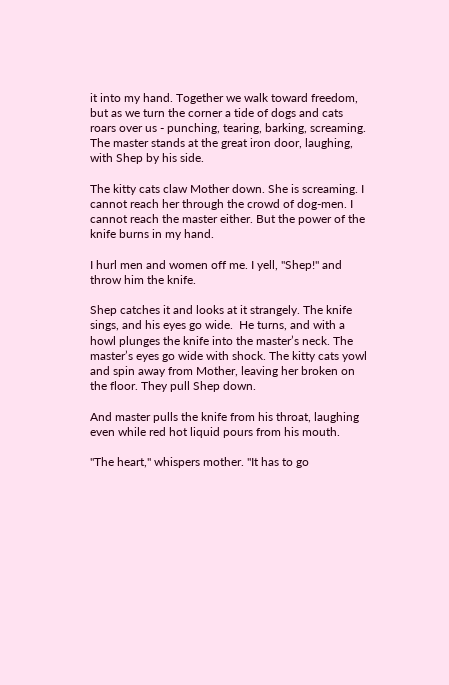it into my hand. Together we walk toward freedom, but as we turn the corner a tide of dogs and cats roars over us - punching, tearing, barking, screaming. The master stands at the great iron door, laughing, with Shep by his side.

The kitty cats claw Mother down. She is screaming. I cannot reach her through the crowd of dog-men. I cannot reach the master either. But the power of the knife burns in my hand.

I hurl men and women off me. I yell, "Shep!" and throw him the knife.

Shep catches it and looks at it strangely. The knife sings, and his eyes go wide.  He turns, and with a howl plunges the knife into the master’s neck. The master’s eyes go wide with shock. The kitty cats yowl and spin away from Mother, leaving her broken on the floor. They pull Shep down.

And master pulls the knife from his throat, laughing even while red hot liquid pours from his mouth.

"The heart," whispers mother. "It has to go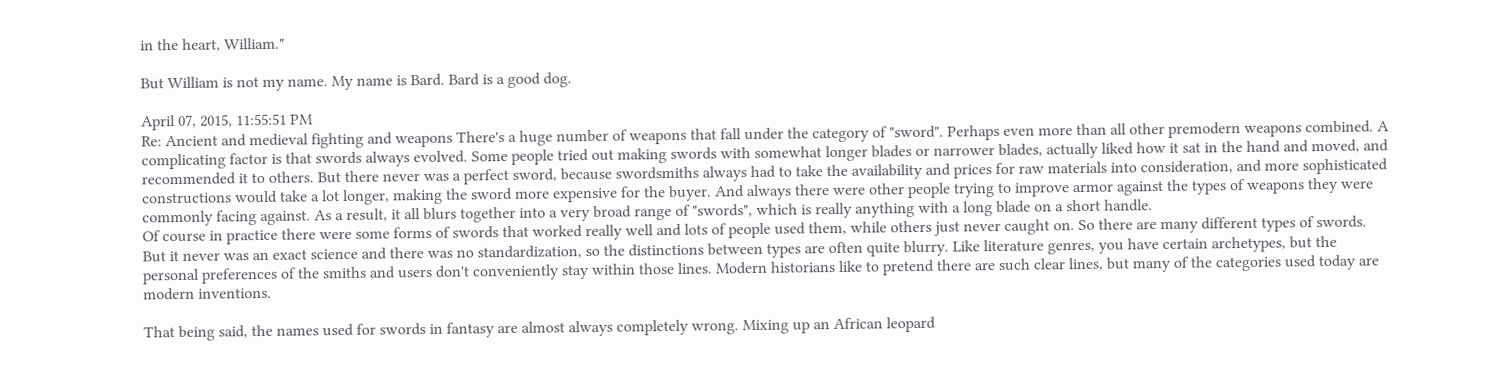in the heart, William."

But William is not my name. My name is Bard. Bard is a good dog.

April 07, 2015, 11:55:51 PM
Re: Ancient and medieval fighting and weapons There's a huge number of weapons that fall under the category of "sword". Perhaps even more than all other premodern weapons combined. A complicating factor is that swords always evolved. Some people tried out making swords with somewhat longer blades or narrower blades, actually liked how it sat in the hand and moved, and recommended it to others. But there never was a perfect sword, because swordsmiths always had to take the availability and prices for raw materials into consideration, and more sophisticated constructions would take a lot longer, making the sword more expensive for the buyer. And always there were other people trying to improve armor against the types of weapons they were commonly facing against. As a result, it all blurs together into a very broad range of "swords", which is really anything with a long blade on a short handle.
Of course in practice there were some forms of swords that worked really well and lots of people used them, while others just never caught on. So there are many different types of swords. But it never was an exact science and there was no standardization, so the distinctions between types are often quite blurry. Like literature genres, you have certain archetypes, but the personal preferences of the smiths and users don't conveniently stay within those lines. Modern historians like to pretend there are such clear lines, but many of the categories used today are modern inventions.

That being said, the names used for swords in fantasy are almost always completely wrong. Mixing up an African leopard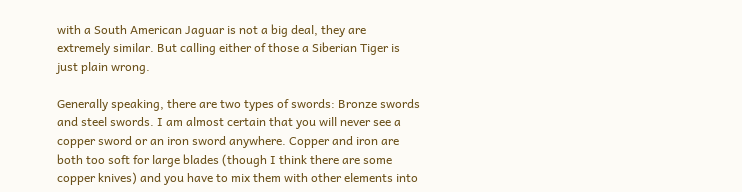with a South American Jaguar is not a big deal, they are extremely similar. But calling either of those a Siberian Tiger is just plain wrong.

Generally speaking, there are two types of swords: Bronze swords and steel swords. I am almost certain that you will never see a copper sword or an iron sword anywhere. Copper and iron are both too soft for large blades (though I think there are some copper knives) and you have to mix them with other elements into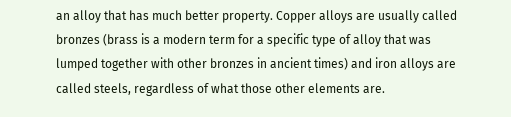an alloy that has much better property. Copper alloys are usually called bronzes (brass is a modern term for a specific type of alloy that was lumped together with other bronzes in ancient times) and iron alloys are called steels, regardless of what those other elements are.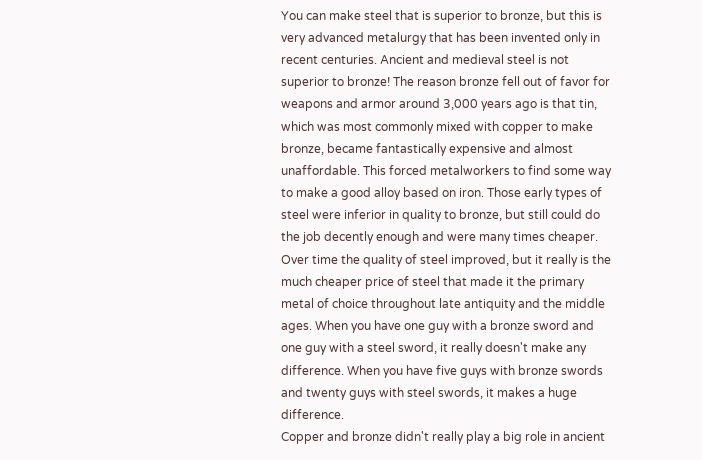You can make steel that is superior to bronze, but this is very advanced metalurgy that has been invented only in recent centuries. Ancient and medieval steel is not superior to bronze! The reason bronze fell out of favor for weapons and armor around 3,000 years ago is that tin, which was most commonly mixed with copper to make bronze, became fantastically expensive and almost unaffordable. This forced metalworkers to find some way to make a good alloy based on iron. Those early types of steel were inferior in quality to bronze, but still could do the job decently enough and were many times cheaper. Over time the quality of steel improved, but it really is the much cheaper price of steel that made it the primary metal of choice throughout late antiquity and the middle ages. When you have one guy with a bronze sword and one guy with a steel sword, it really doesn't make any difference. When you have five guys with bronze swords and twenty guys with steel swords, it makes a huge difference.
Copper and bronze didn't really play a big role in ancient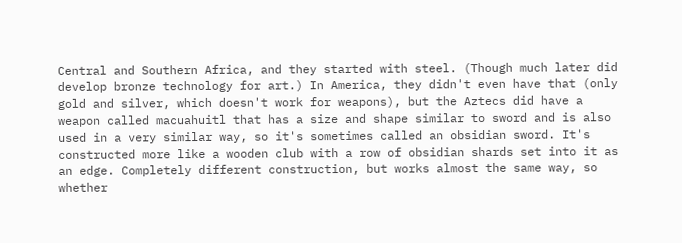Central and Southern Africa, and they started with steel. (Though much later did develop bronze technology for art.) In America, they didn't even have that (only gold and silver, which doesn't work for weapons), but the Aztecs did have a weapon called macuahuitl that has a size and shape similar to sword and is also used in a very similar way, so it's sometimes called an obsidian sword. It's constructed more like a wooden club with a row of obsidian shards set into it as an edge. Completely different construction, but works almost the same way, so whether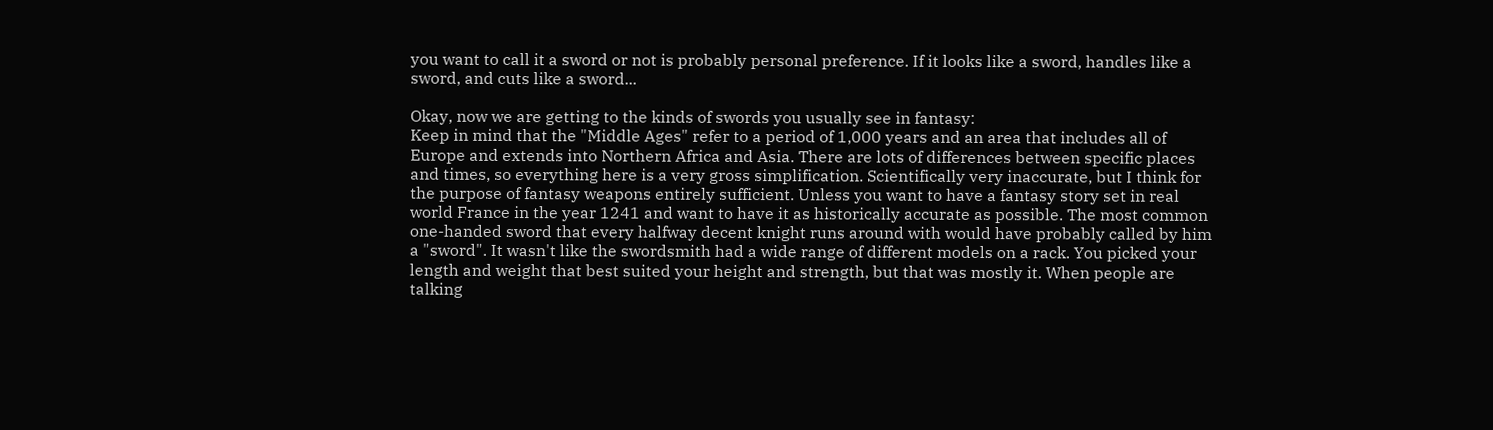you want to call it a sword or not is probably personal preference. If it looks like a sword, handles like a sword, and cuts like a sword...

Okay, now we are getting to the kinds of swords you usually see in fantasy:
Keep in mind that the "Middle Ages" refer to a period of 1,000 years and an area that includes all of Europe and extends into Northern Africa and Asia. There are lots of differences between specific places and times, so everything here is a very gross simplification. Scientifically very inaccurate, but I think for the purpose of fantasy weapons entirely sufficient. Unless you want to have a fantasy story set in real world France in the year 1241 and want to have it as historically accurate as possible. The most common one-handed sword that every halfway decent knight runs around with would have probably called by him a "sword". It wasn't like the swordsmith had a wide range of different models on a rack. You picked your length and weight that best suited your height and strength, but that was mostly it. When people are talking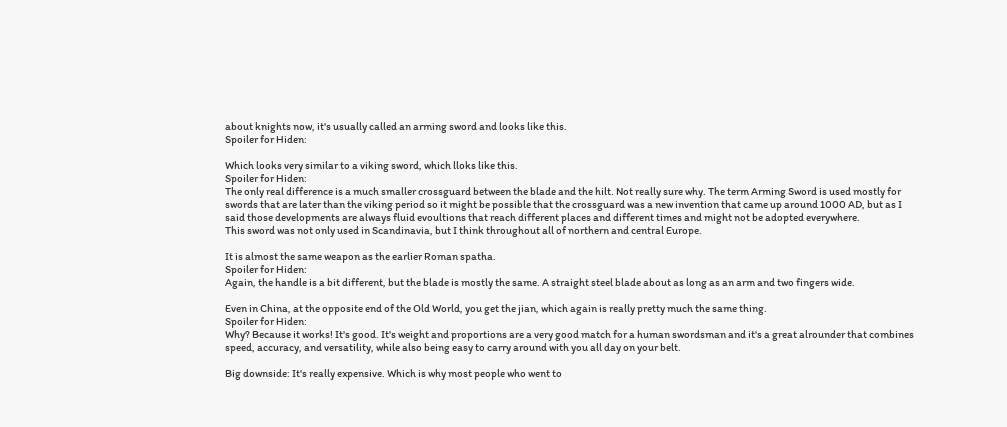about knights now, it's usually called an arming sword and looks like this.
Spoiler for Hiden:

Which looks very similar to a viking sword, which lloks like this.
Spoiler for Hiden:
The only real difference is a much smaller crossguard between the blade and the hilt. Not really sure why. The term Arming Sword is used mostly for swords that are later than the viking period so it might be possible that the crossguard was a new invention that came up around 1000 AD, but as I said those developments are always fluid evoultions that reach different places and different times and might not be adopted everywhere.
This sword was not only used in Scandinavia, but I think throughout all of northern and central Europe.

It is almost the same weapon as the earlier Roman spatha.
Spoiler for Hiden:
Again, the handle is a bit different, but the blade is mostly the same. A straight steel blade about as long as an arm and two fingers wide.

Even in China, at the opposite end of the Old World, you get the jian, which again is really pretty much the same thing.
Spoiler for Hiden:
Why? Because it works! It's good. It's weight and proportions are a very good match for a human swordsman and it's a great alrounder that combines speed, accuracy, and versatility, while also being easy to carry around with you all day on your belt.

Big downside: It's really expensive. Which is why most people who went to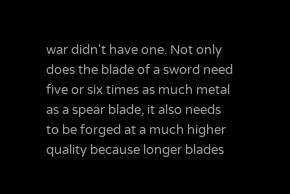war didn't have one. Not only does the blade of a sword need five or six times as much metal as a spear blade, it also needs to be forged at a much higher quality because longer blades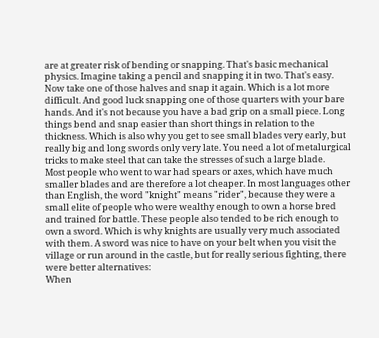are at greater risk of bending or snapping. That's basic mechanical physics. Imagine taking a pencil and snapping it in two. That's easy. Now take one of those halves and snap it again. Which is a lot more difficult. And good luck snapping one of those quarters with your bare hands. And it's not because you have a bad grip on a small piece. Long things bend and snap easier than short things in relation to the thickness. Which is also why you get to see small blades very early, but really big and long swords only very late. You need a lot of metalurgical tricks to make steel that can take the stresses of such a large blade.
Most people who went to war had spears or axes, which have much smaller blades and are therefore a lot cheaper. In most languages other than English, the word "knight" means "rider", because they were a small elite of people who were wealthy enough to own a horse bred and trained for battle. These people also tended to be rich enough to own a sword. Which is why knights are usually very much associated with them. A sword was nice to have on your belt when you visit the village or run around in the castle, but for really serious fighting, there were better alternatives:
When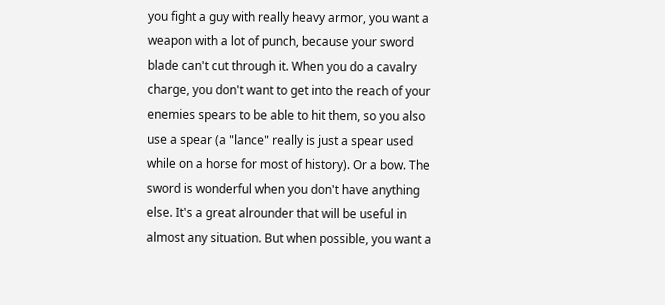you fight a guy with really heavy armor, you want a weapon with a lot of punch, because your sword blade can't cut through it. When you do a cavalry charge, you don't want to get into the reach of your enemies spears to be able to hit them, so you also use a spear (a "lance" really is just a spear used while on a horse for most of history). Or a bow. The sword is wonderful when you don't have anything else. It's a great alrounder that will be useful in almost any situation. But when possible, you want a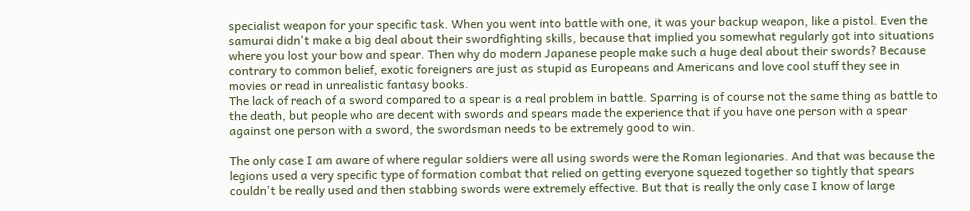specialist weapon for your specific task. When you went into battle with one, it was your backup weapon, like a pistol. Even the samurai didn't make a big deal about their swordfighting skills, because that implied you somewhat regularly got into situations where you lost your bow and spear. Then why do modern Japanese people make such a huge deal about their swords? Because contrary to common belief, exotic foreigners are just as stupid as Europeans and Americans and love cool stuff they see in movies or read in unrealistic fantasy books.
The lack of reach of a sword compared to a spear is a real problem in battle. Sparring is of course not the same thing as battle to the death, but people who are decent with swords and spears made the experience that if you have one person with a spear against one person with a sword, the swordsman needs to be extremely good to win.

The only case I am aware of where regular soldiers were all using swords were the Roman legionaries. And that was because the legions used a very specific type of formation combat that relied on getting everyone squezed together so tightly that spears couldn't be really used and then stabbing swords were extremely effective. But that is really the only case I know of large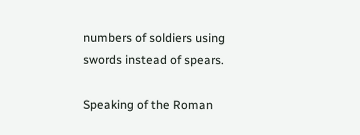numbers of soldiers using swords instead of spears.

Speaking of the Roman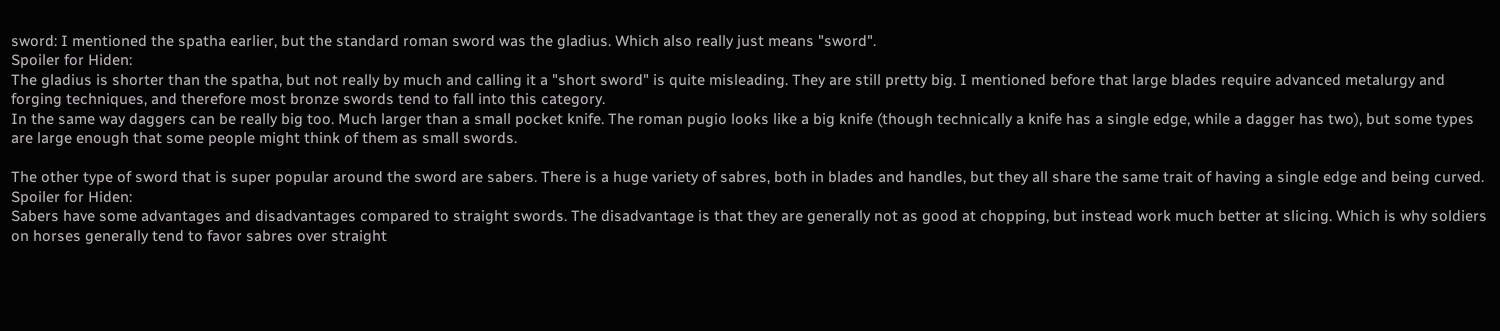sword: I mentioned the spatha earlier, but the standard roman sword was the gladius. Which also really just means "sword".
Spoiler for Hiden:
The gladius is shorter than the spatha, but not really by much and calling it a "short sword" is quite misleading. They are still pretty big. I mentioned before that large blades require advanced metalurgy and forging techniques, and therefore most bronze swords tend to fall into this category.
In the same way daggers can be really big too. Much larger than a small pocket knife. The roman pugio looks like a big knife (though technically a knife has a single edge, while a dagger has two), but some types are large enough that some people might think of them as small swords.

The other type of sword that is super popular around the sword are sabers. There is a huge variety of sabres, both in blades and handles, but they all share the same trait of having a single edge and being curved.
Spoiler for Hiden:
Sabers have some advantages and disadvantages compared to straight swords. The disadvantage is that they are generally not as good at chopping, but instead work much better at slicing. Which is why soldiers on horses generally tend to favor sabres over straight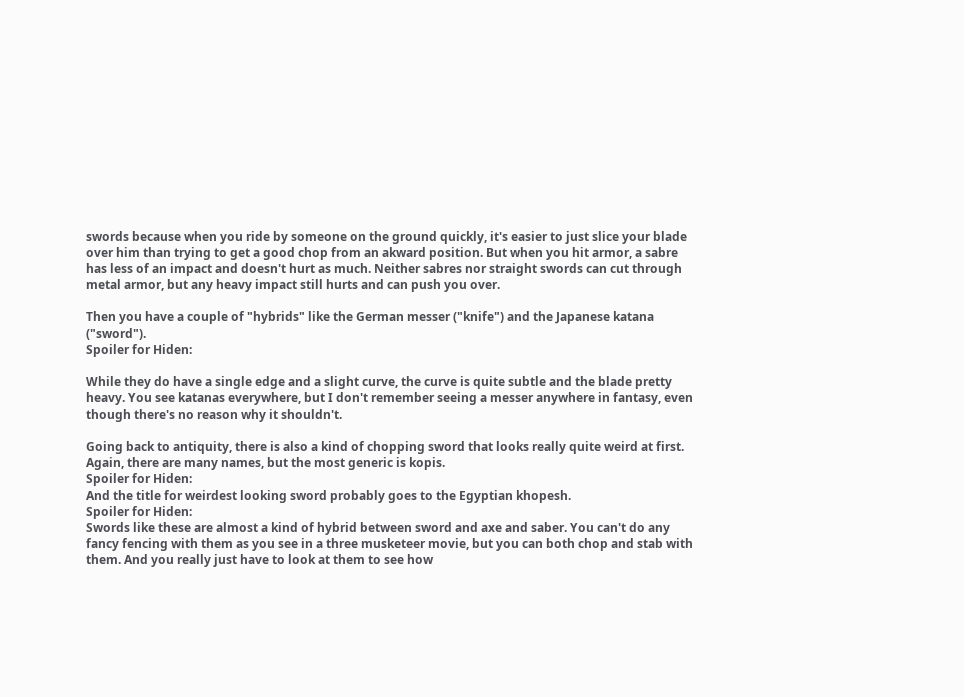swords because when you ride by someone on the ground quickly, it's easier to just slice your blade over him than trying to get a good chop from an akward position. But when you hit armor, a sabre has less of an impact and doesn't hurt as much. Neither sabres nor straight swords can cut through metal armor, but any heavy impact still hurts and can push you over.

Then you have a couple of "hybrids" like the German messer ("knife") and the Japanese katana ("sword").
Spoiler for Hiden:

While they do have a single edge and a slight curve, the curve is quite subtle and the blade pretty heavy. You see katanas everywhere, but I don't remember seeing a messer anywhere in fantasy, even though there's no reason why it shouldn't.

Going back to antiquity, there is also a kind of chopping sword that looks really quite weird at first. Again, there are many names, but the most generic is kopis.
Spoiler for Hiden:
And the title for weirdest looking sword probably goes to the Egyptian khopesh.
Spoiler for Hiden:
Swords like these are almost a kind of hybrid between sword and axe and saber. You can't do any fancy fencing with them as you see in a three musketeer movie, but you can both chop and stab with them. And you really just have to look at them to see how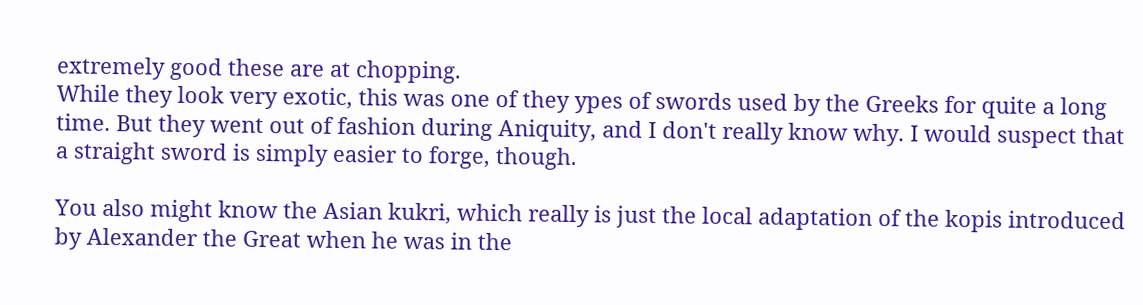extremely good these are at chopping.
While they look very exotic, this was one of they ypes of swords used by the Greeks for quite a long time. But they went out of fashion during Aniquity, and I don't really know why. I would suspect that a straight sword is simply easier to forge, though.

You also might know the Asian kukri, which really is just the local adaptation of the kopis introduced by Alexander the Great when he was in the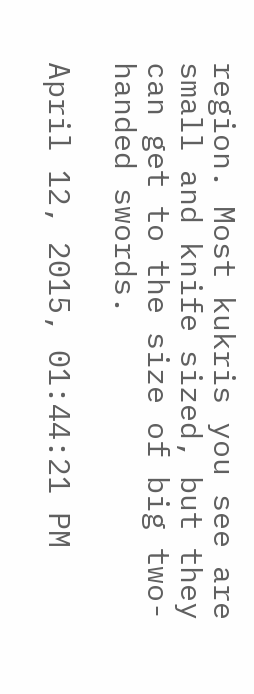region. Most kukris you see are small and knife sized, but they can get to the size of big two-handed swords.

April 12, 2015, 01:44:21 PM